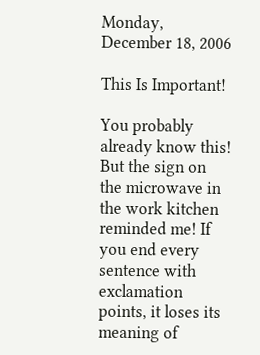Monday, December 18, 2006

This Is Important!

You probably already know this! But the sign on the microwave in the work kitchen reminded me! If you end every sentence with exclamation points, it loses its meaning of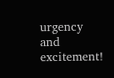urgency and excitement!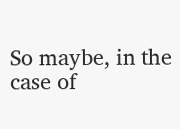So maybe, in the case of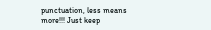punctuation, less means more!!! Just keep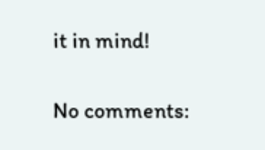it in mind!

No comments: